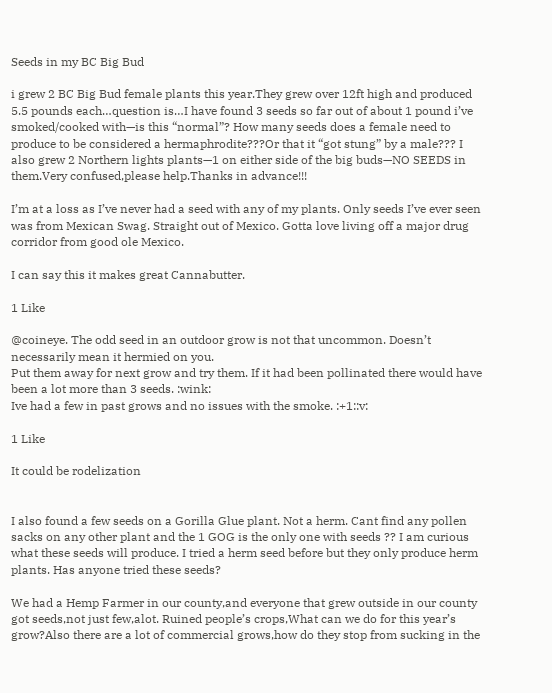Seeds in my BC Big Bud

i grew 2 BC Big Bud female plants this year.They grew over 12ft high and produced 5.5 pounds each…question is…I have found 3 seeds so far out of about 1 pound i’ve smoked/cooked with—is this “normal”? How many seeds does a female need to produce to be considered a hermaphrodite???Or that it “got stung” by a male??? I also grew 2 Northern lights plants—1 on either side of the big buds—NO SEEDS in them.Very confused,please help.Thanks in advance!!!

I’m at a loss as I’ve never had a seed with any of my plants. Only seeds I’ve ever seen was from Mexican Swag. Straight out of Mexico. Gotta love living off a major drug corridor from good ole Mexico.

I can say this it makes great Cannabutter.

1 Like

@coineye. The odd seed in an outdoor grow is not that uncommon. Doesn’t necessarily mean it hermied on you.
Put them away for next grow and try them. If it had been pollinated there would have been a lot more than 3 seeds. :wink:
Ive had a few in past grows and no issues with the smoke. :+1::v:

1 Like

It could be rodelization


I also found a few seeds on a Gorilla Glue plant. Not a herm. Cant find any pollen sacks on any other plant and the 1 GOG is the only one with seeds ?? I am curious what these seeds will produce. I tried a herm seed before but they only produce herm plants. Has anyone tried these seeds?

We had a Hemp Farmer in our county,and everyone that grew outside in our county got seeds,not just few,alot. Ruined people’s crops,What can we do for this year’s grow?Also there are a lot of commercial grows,how do they stop from sucking in the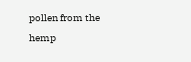pollen from the hemp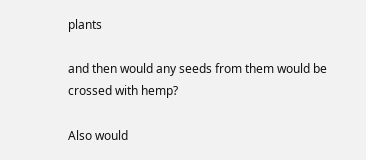plants

and then would any seeds from them would be crossed with hemp?

Also would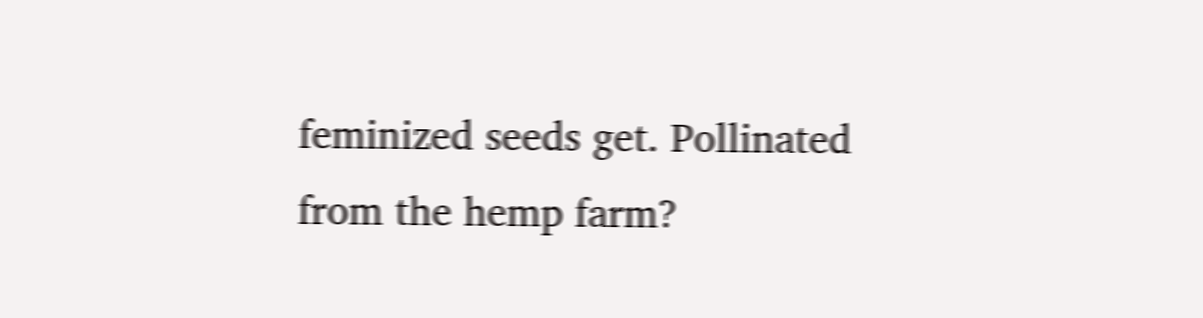feminized seeds get. Pollinated from the hemp farm?